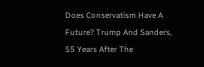Does Conservatism Have A Future? Trump And Sanders, 55 Years After The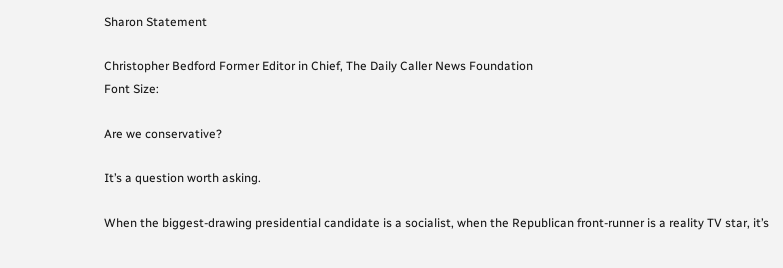Sharon Statement

Christopher Bedford Former Editor in Chief, The Daily Caller News Foundation
Font Size:

Are we conservative?

It’s a question worth asking.

When the biggest-drawing presidential candidate is a socialist, when the Republican front-runner is a reality TV star, it’s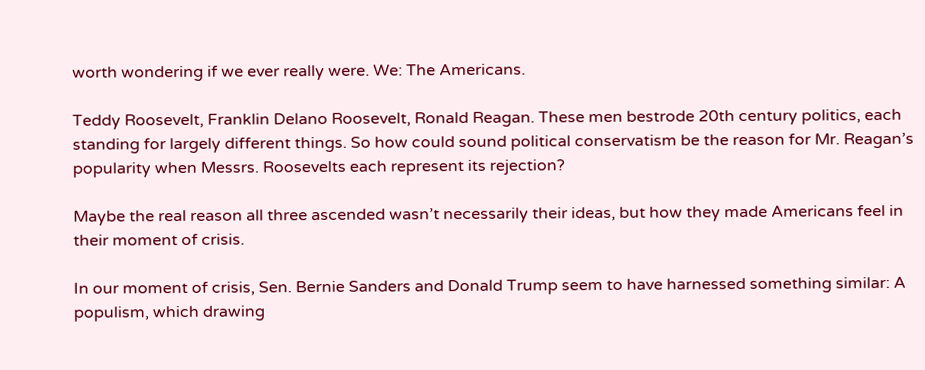worth wondering if we ever really were. We: The Americans.

Teddy Roosevelt, Franklin Delano Roosevelt, Ronald Reagan. These men bestrode 20th century politics, each standing for largely different things. So how could sound political conservatism be the reason for Mr. Reagan’s popularity when Messrs. Roosevelts each represent its rejection?

Maybe the real reason all three ascended wasn’t necessarily their ideas, but how they made Americans feel in their moment of crisis.

In our moment of crisis, Sen. Bernie Sanders and Donald Trump seem to have harnessed something similar: A populism, which drawing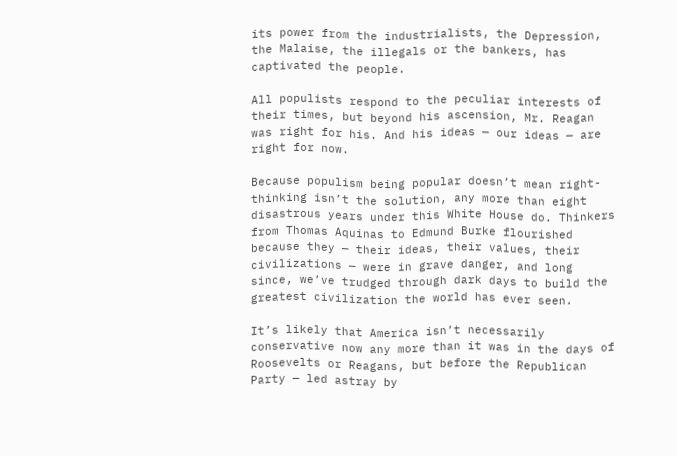its power from the industrialists, the Depression, the Malaise, the illegals or the bankers, has captivated the people.

All populists respond to the peculiar interests of their times, but beyond his ascension, Mr. Reagan was right for his. And his ideas — our ideas — are right for now.

Because populism being popular doesn’t mean right-thinking isn’t the solution, any more than eight disastrous years under this White House do. Thinkers from Thomas Aquinas to Edmund Burke flourished because they — their ideas, their values, their civilizations — were in grave danger, and long since, we’ve trudged through dark days to build the greatest civilization the world has ever seen.

It’s likely that America isn’t necessarily conservative now any more than it was in the days of Roosevelts or Reagans, but before the Republican Party — led astray by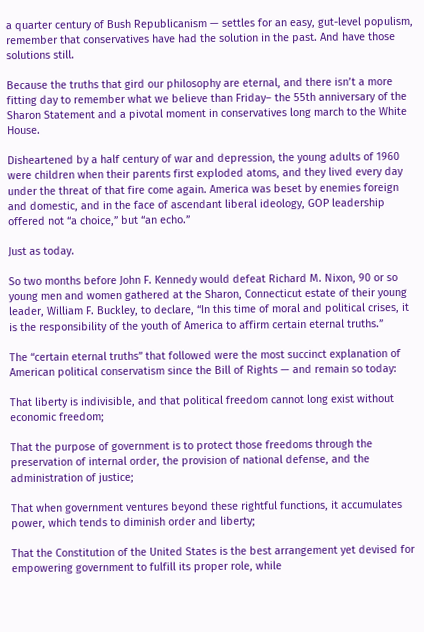a quarter century of Bush Republicanism — settles for an easy, gut-level populism, remember that conservatives have had the solution in the past. And have those solutions still.

Because the truths that gird our philosophy are eternal, and there isn’t a more fitting day to remember what we believe than Friday– the 55th anniversary of the Sharon Statement and a pivotal moment in conservatives long march to the White House.

Disheartened by a half century of war and depression, the young adults of 1960 were children when their parents first exploded atoms, and they lived every day under the threat of that fire come again. America was beset by enemies foreign and domestic, and in the face of ascendant liberal ideology, GOP leadership offered not “a choice,” but “an echo.”

Just as today.

So two months before John F. Kennedy would defeat Richard M. Nixon, 90 or so young men and women gathered at the Sharon, Connecticut estate of their young leader, William F. Buckley, to declare, “In this time of moral and political crises, it is the responsibility of the youth of America to affirm certain eternal truths.”

The “certain eternal truths” that followed were the most succinct explanation of American political conservatism since the Bill of Rights — and remain so today:

That liberty is indivisible, and that political freedom cannot long exist without economic freedom;

That the purpose of government is to protect those freedoms through the preservation of internal order, the provision of national defense, and the administration of justice;

That when government ventures beyond these rightful functions, it accumulates power, which tends to diminish order and liberty;

That the Constitution of the United States is the best arrangement yet devised for empowering government to fulfill its proper role, while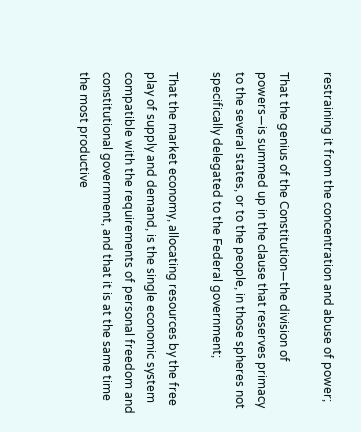restraining it from the concentration and abuse of power;

That the genius of the Constitution—the division of powers—is summed up in the clause that reserves primacy to the several states, or to the people, in those spheres not specifically delegated to the Federal government;

That the market economy, allocating resources by the free play of supply and demand, is the single economic system compatible with the requirements of personal freedom and constitutional government, and that it is at the same time the most productive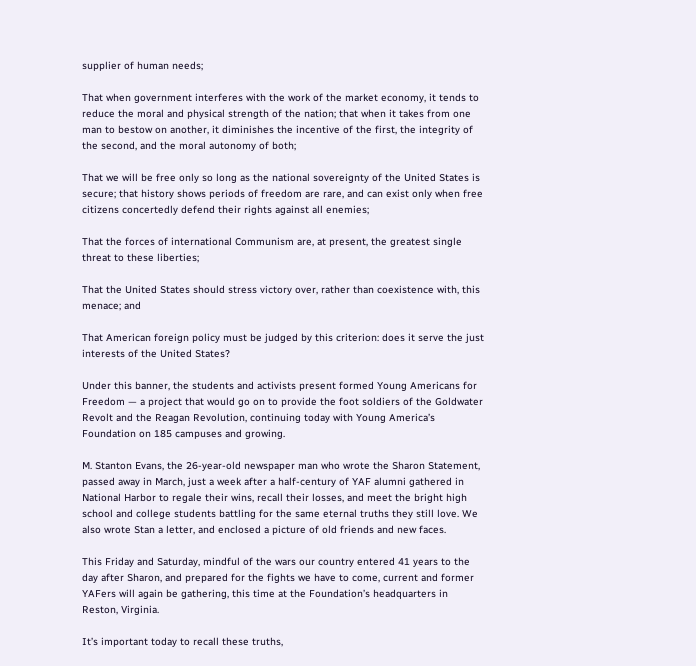supplier of human needs;

That when government interferes with the work of the market economy, it tends to reduce the moral and physical strength of the nation; that when it takes from one man to bestow on another, it diminishes the incentive of the first, the integrity of the second, and the moral autonomy of both;

That we will be free only so long as the national sovereignty of the United States is secure; that history shows periods of freedom are rare, and can exist only when free citizens concertedly defend their rights against all enemies;

That the forces of international Communism are, at present, the greatest single threat to these liberties;

That the United States should stress victory over, rather than coexistence with, this menace; and

That American foreign policy must be judged by this criterion: does it serve the just interests of the United States?

Under this banner, the students and activists present formed Young Americans for Freedom — a project that would go on to provide the foot soldiers of the Goldwater Revolt and the Reagan Revolution, continuing today with Young America’s Foundation on 185 campuses and growing.

M. Stanton Evans, the 26-year-old newspaper man who wrote the Sharon Statement, passed away in March, just a week after a half-century of YAF alumni gathered in National Harbor to regale their wins, recall their losses, and meet the bright high school and college students battling for the same eternal truths they still love. We also wrote Stan a letter, and enclosed a picture of old friends and new faces.

This Friday and Saturday, mindful of the wars our country entered 41 years to the day after Sharon, and prepared for the fights we have to come, current and former YAFers will again be gathering, this time at the Foundation’s headquarters in Reston, Virginia.

It’s important today to recall these truths,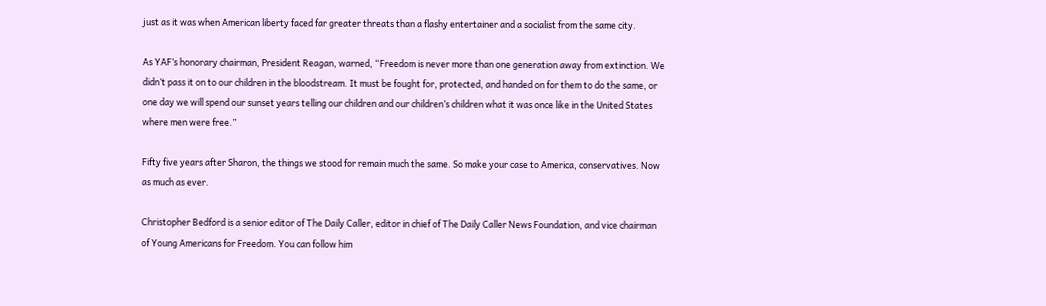just as it was when American liberty faced far greater threats than a flashy entertainer and a socialist from the same city.

As YAF’s honorary chairman, President Reagan, warned, “Freedom is never more than one generation away from extinction. We didn’t pass it on to our children in the bloodstream. It must be fought for, protected, and handed on for them to do the same, or one day we will spend our sunset years telling our children and our children’s children what it was once like in the United States where men were free.”

Fifty five years after Sharon, the things we stood for remain much the same. So make your case to America, conservatives. Now as much as ever.

Christopher Bedford is a senior editor of The Daily Caller, editor in chief of The Daily Caller News Foundation, and vice chairman of Young Americans for Freedom. You can follow him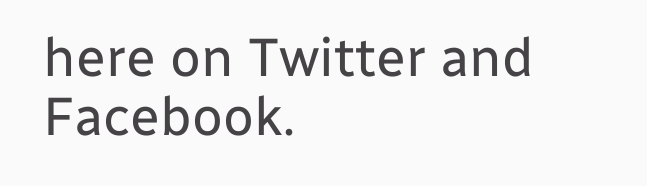here on Twitter and Facebook.